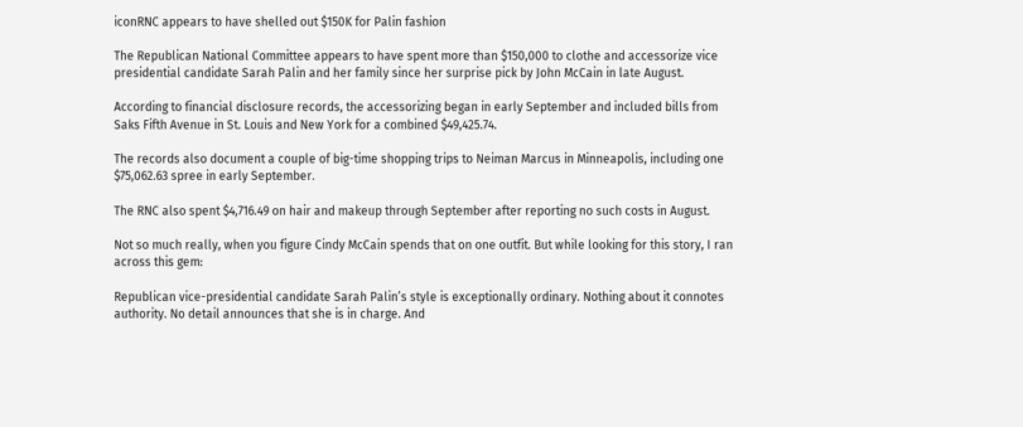iconRNC appears to have shelled out $150K for Palin fashion

The Republican National Committee appears to have spent more than $150,000 to clothe and accessorize vice presidential candidate Sarah Palin and her family since her surprise pick by John McCain in late August.

According to financial disclosure records, the accessorizing began in early September and included bills from Saks Fifth Avenue in St. Louis and New York for a combined $49,425.74.

The records also document a couple of big-time shopping trips to Neiman Marcus in Minneapolis, including one $75,062.63 spree in early September.

The RNC also spent $4,716.49 on hair and makeup through September after reporting no such costs in August.

Not so much really, when you figure Cindy McCain spends that on one outfit. But while looking for this story, I ran across this gem:

Republican vice-presidential candidate Sarah Palin’s style is exceptionally ordinary. Nothing about it connotes authority. No detail announces that she is in charge. And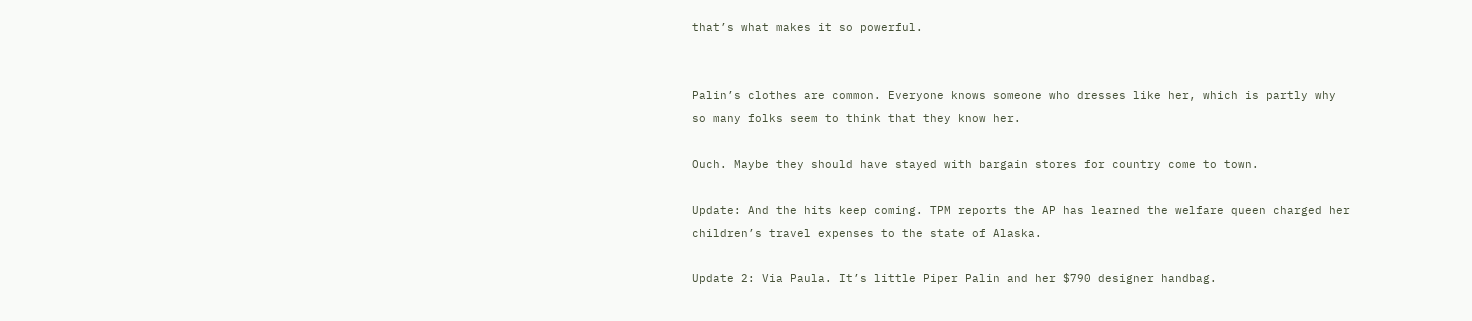that’s what makes it so powerful.


Palin’s clothes are common. Everyone knows someone who dresses like her, which is partly why so many folks seem to think that they know her.

Ouch. Maybe they should have stayed with bargain stores for country come to town.

Update: And the hits keep coming. TPM reports the AP has learned the welfare queen charged her children’s travel expenses to the state of Alaska.

Update 2: Via Paula. It’s little Piper Palin and her $790 designer handbag.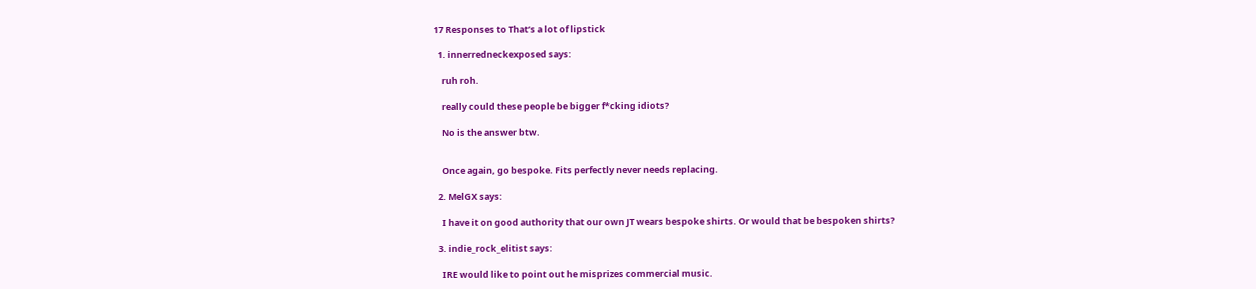17 Responses to That’s a lot of lipstick

  1. innerredneckexposed says:

    ruh roh.

    really could these people be bigger f*cking idiots?

    No is the answer btw.


    Once again, go bespoke. Fits perfectly never needs replacing.

  2. MelGX says:

    I have it on good authority that our own JT wears bespoke shirts. Or would that be bespoken shirts?

  3. indie_rock_elitist says:

    IRE would like to point out he misprizes commercial music.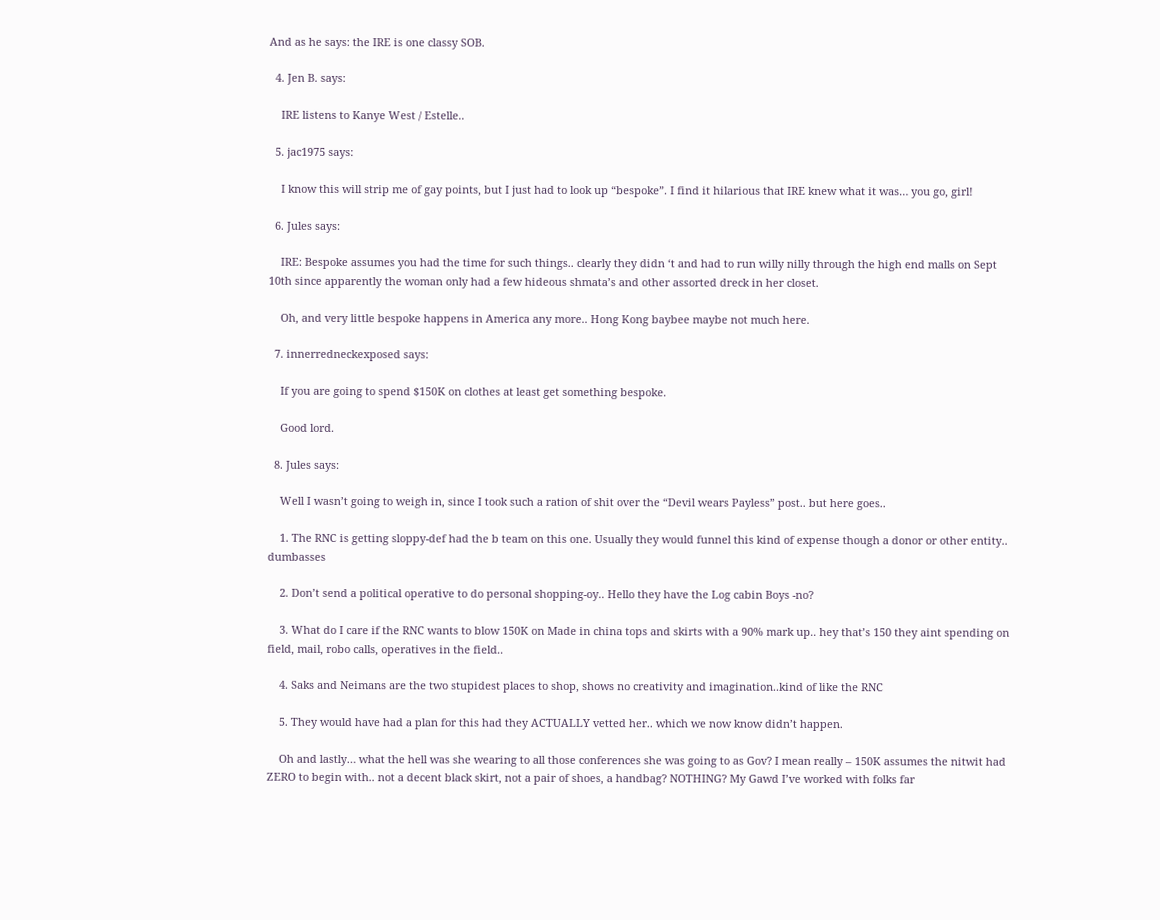And as he says: the IRE is one classy SOB.

  4. Jen B. says:

    IRE listens to Kanye West / Estelle..

  5. jac1975 says:

    I know this will strip me of gay points, but I just had to look up “bespoke”. I find it hilarious that IRE knew what it was… you go, girl!

  6. Jules says:

    IRE: Bespoke assumes you had the time for such things.. clearly they didn ‘t and had to run willy nilly through the high end malls on Sept 10th since apparently the woman only had a few hideous shmata’s and other assorted dreck in her closet.

    Oh, and very little bespoke happens in America any more.. Hong Kong baybee maybe not much here.

  7. innerredneckexposed says:

    If you are going to spend $150K on clothes at least get something bespoke.

    Good lord.

  8. Jules says:

    Well I wasn’t going to weigh in, since I took such a ration of shit over the “Devil wears Payless” post.. but here goes..

    1. The RNC is getting sloppy-def had the b team on this one. Usually they would funnel this kind of expense though a donor or other entity.. dumbasses

    2. Don’t send a political operative to do personal shopping-oy.. Hello they have the Log cabin Boys -no?

    3. What do I care if the RNC wants to blow 150K on Made in china tops and skirts with a 90% mark up.. hey that’s 150 they aint spending on field, mail, robo calls, operatives in the field..

    4. Saks and Neimans are the two stupidest places to shop, shows no creativity and imagination..kind of like the RNC

    5. They would have had a plan for this had they ACTUALLY vetted her.. which we now know didn’t happen.

    Oh and lastly… what the hell was she wearing to all those conferences she was going to as Gov? I mean really – 150K assumes the nitwit had ZERO to begin with.. not a decent black skirt, not a pair of shoes, a handbag? NOTHING? My Gawd I’ve worked with folks far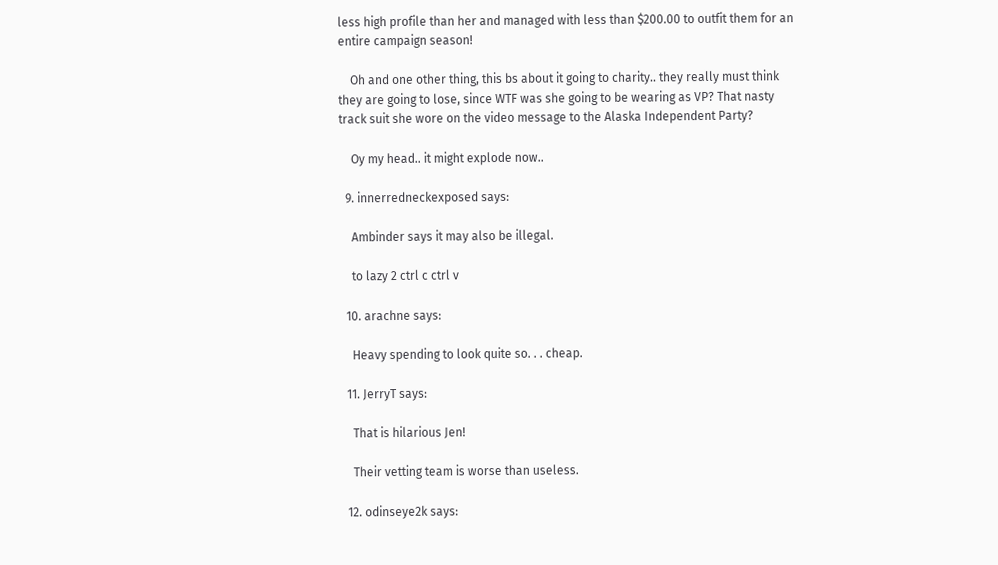less high profile than her and managed with less than $200.00 to outfit them for an entire campaign season!

    Oh and one other thing, this bs about it going to charity.. they really must think they are going to lose, since WTF was she going to be wearing as VP? That nasty track suit she wore on the video message to the Alaska Independent Party?

    Oy my head.. it might explode now..

  9. innerredneckexposed says:

    Ambinder says it may also be illegal.

    to lazy 2 ctrl c ctrl v

  10. arachne says:

    Heavy spending to look quite so. . . cheap.

  11. JerryT says:

    That is hilarious Jen!

    Their vetting team is worse than useless.

  12. odinseye2k says: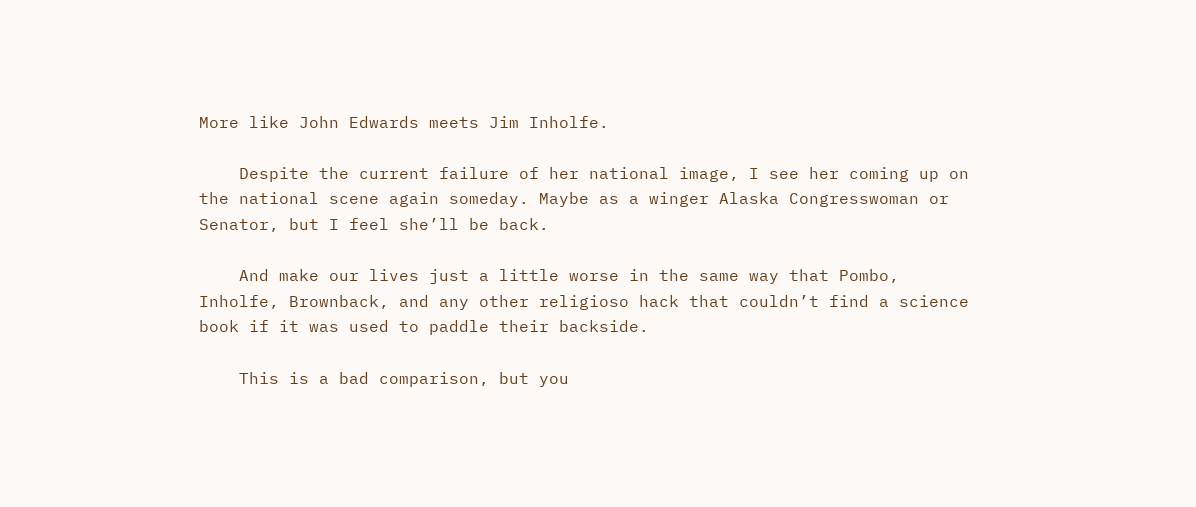More like John Edwards meets Jim Inholfe.

    Despite the current failure of her national image, I see her coming up on the national scene again someday. Maybe as a winger Alaska Congresswoman or Senator, but I feel she’ll be back.

    And make our lives just a little worse in the same way that Pombo, Inholfe, Brownback, and any other religioso hack that couldn’t find a science book if it was used to paddle their backside.

    This is a bad comparison, but you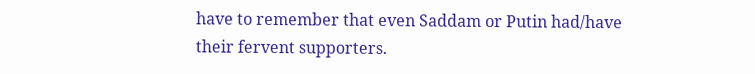have to remember that even Saddam or Putin had/have their fervent supporters.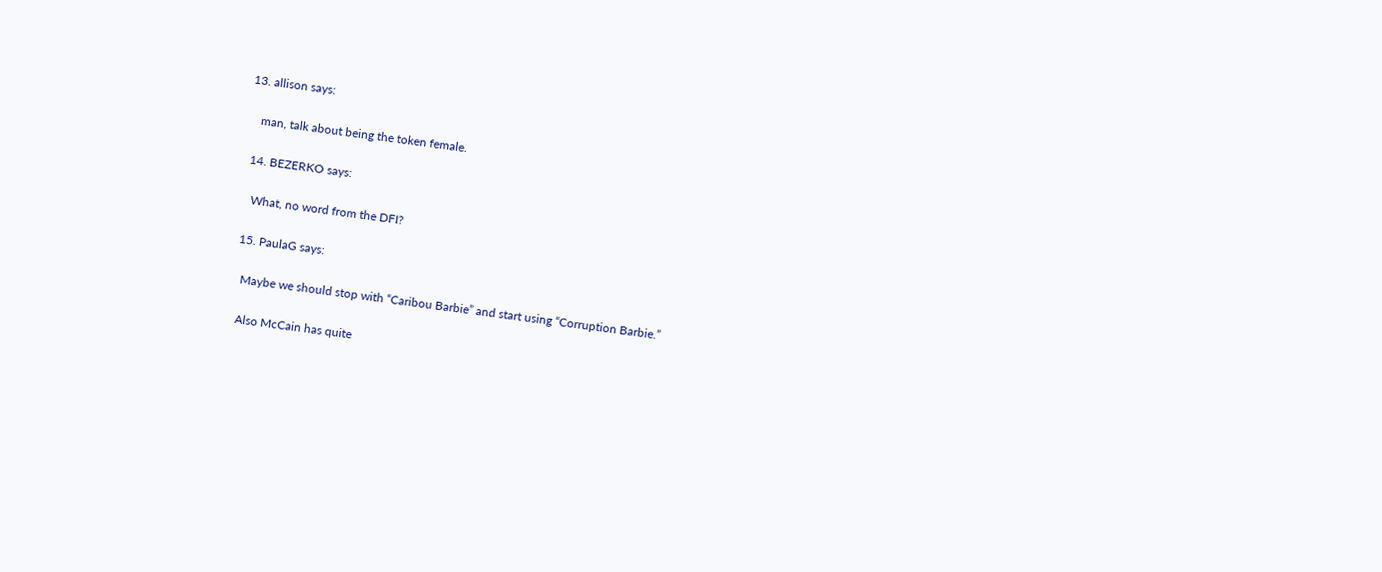13. allison says:

    man, talk about being the token female.

  14. BEZERKO says:

    What, no word from the DFI?

  15. PaulaG says:

    Maybe we should stop with “Caribou Barbie” and start using “Corruption Barbie.”

    Also McCain has quite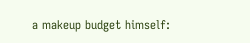a makeup budget himself: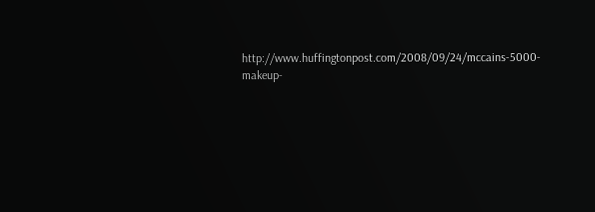http://www.huffingtonpost.com/2008/09/24/mccains-5000-makeup-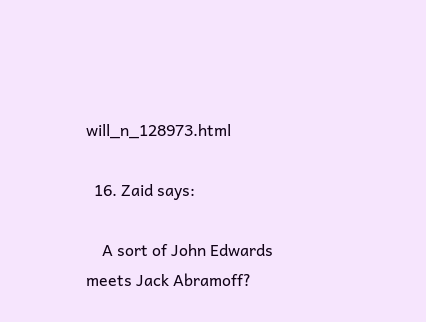will_n_128973.html

  16. Zaid says:

    A sort of John Edwards meets Jack Abramoff?